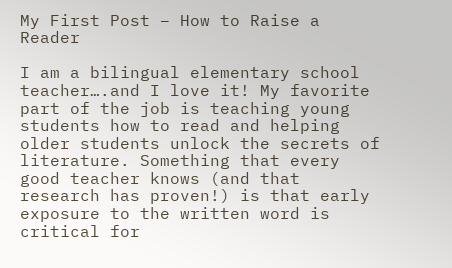My First Post – How to Raise a Reader

I am a bilingual elementary school teacher….and I love it! My favorite part of the job is teaching young students how to read and helping older students unlock the secrets of literature. Something that every good teacher knows (and that research has proven!) is that early exposure to the written word is critical for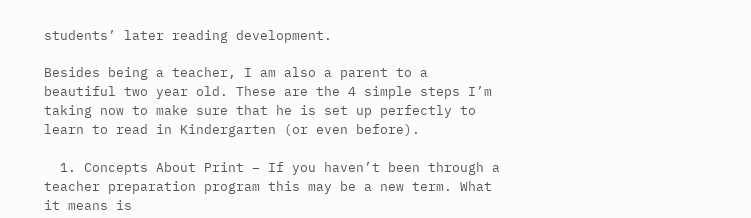students’ later reading development.

Besides being a teacher, I am also a parent to a beautiful two year old. These are the 4 simple steps I’m taking now to make sure that he is set up perfectly to learn to read in Kindergarten (or even before).

  1. Concepts About Print – If you haven’t been through a teacher preparation program this may be a new term. What it means is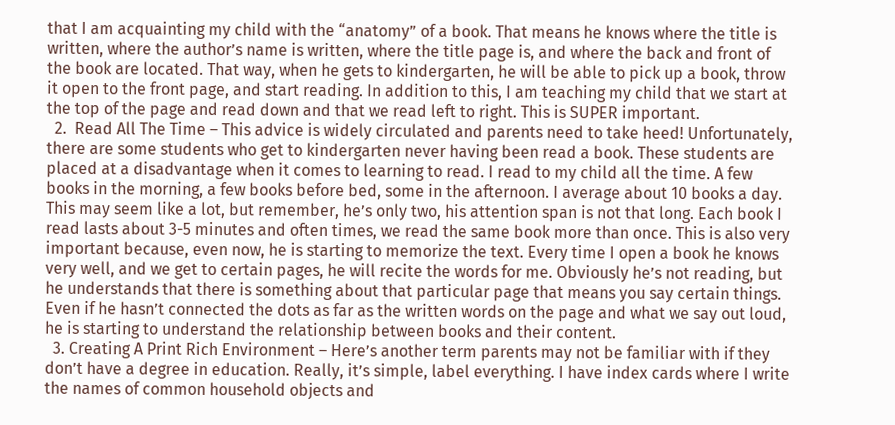that I am acquainting my child with the “anatomy” of a book. That means he knows where the title is written, where the author’s name is written, where the title page is, and where the back and front of the book are located. That way, when he gets to kindergarten, he will be able to pick up a book, throw it open to the front page, and start reading. In addition to this, I am teaching my child that we start at the top of the page and read down and that we read left to right. This is SUPER important.
  2.  Read All The Time – This advice is widely circulated and parents need to take heed! Unfortunately, there are some students who get to kindergarten never having been read a book. These students are placed at a disadvantage when it comes to learning to read. I read to my child all the time. A few books in the morning, a few books before bed, some in the afternoon. I average about 10 books a day. This may seem like a lot, but remember, he’s only two, his attention span is not that long. Each book I read lasts about 3-5 minutes and often times, we read the same book more than once. This is also very important because, even now, he is starting to memorize the text. Every time I open a book he knows very well, and we get to certain pages, he will recite the words for me. Obviously he’s not reading, but he understands that there is something about that particular page that means you say certain things. Even if he hasn’t connected the dots as far as the written words on the page and what we say out loud, he is starting to understand the relationship between books and their content.
  3. Creating A Print Rich Environment – Here’s another term parents may not be familiar with if they don’t have a degree in education. Really, it’s simple, label everything. I have index cards where I write the names of common household objects and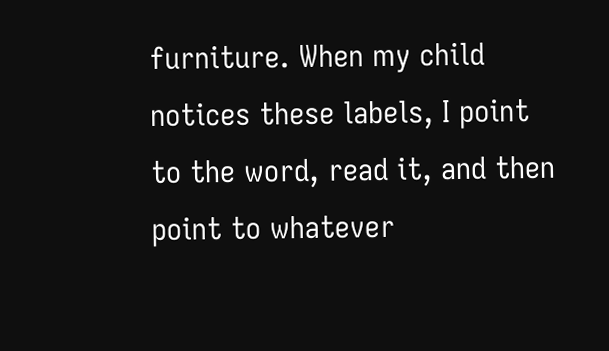furniture. When my child notices these labels, I point to the word, read it, and then point to whatever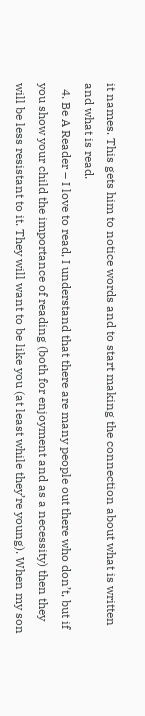it names. This gets him to notice words and to start making the connection about what is written and what is read.
  4. Be A Reader – I love to read, I understand that there are many people out there who don’t, but if you show your child the importance of reading (both for enjoyment and as a necessity) then they will be less resistant to it. They will want to be like you (at least while they’re young). When my son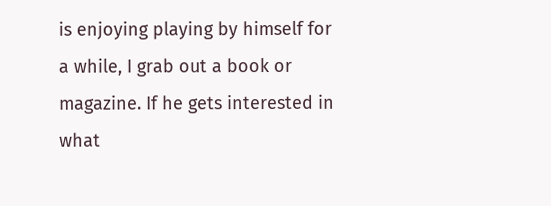is enjoying playing by himself for a while, I grab out a book or magazine. If he gets interested in what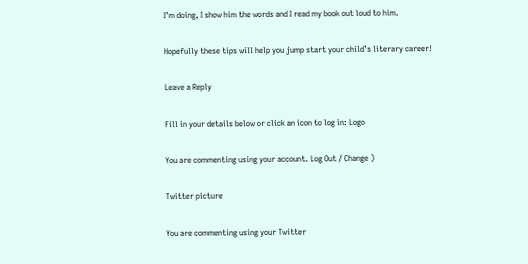I’m doing, I show him the words and I read my book out loud to him.

Hopefully these tips will help you jump start your child’s literary career!

Leave a Reply

Fill in your details below or click an icon to log in: Logo

You are commenting using your account. Log Out / Change )

Twitter picture

You are commenting using your Twitter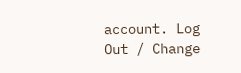account. Log Out / Change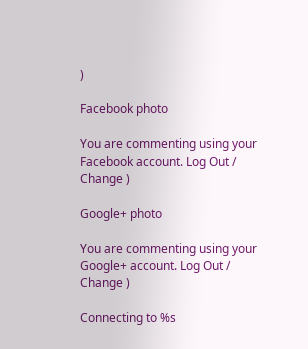)

Facebook photo

You are commenting using your Facebook account. Log Out / Change )

Google+ photo

You are commenting using your Google+ account. Log Out / Change )

Connecting to %s